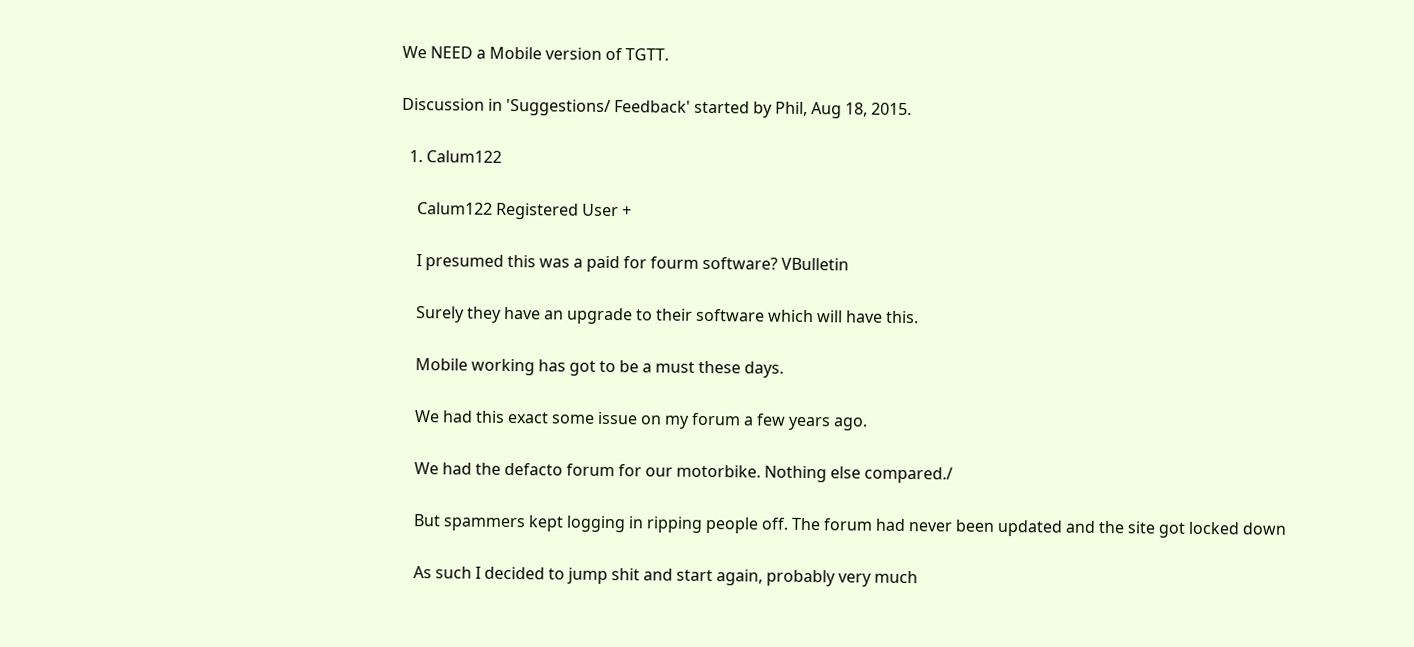We NEED a Mobile version of TGTT.

Discussion in 'Suggestions/ Feedback' started by Phil, Aug 18, 2015.

  1. Calum122

    Calum122 Registered User +

    I presumed this was a paid for fourm software? VBulletin

    Surely they have an upgrade to their software which will have this.

    Mobile working has got to be a must these days.

    We had this exact some issue on my forum a few years ago.

    We had the defacto forum for our motorbike. Nothing else compared./

    But spammers kept logging in ripping people off. The forum had never been updated and the site got locked down

    As such I decided to jump shit and start again, probably very much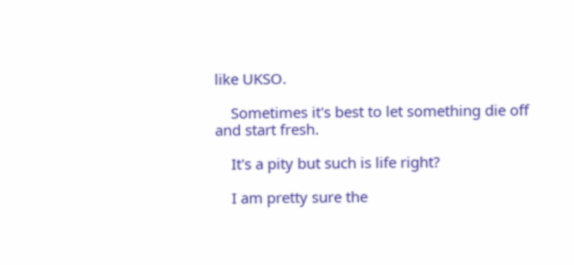like UKSO.

    Sometimes it's best to let something die off and start fresh.

    It's a pity but such is life right?

    I am pretty sure the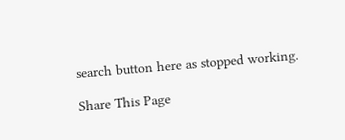search button here as stopped working.

Share This Page